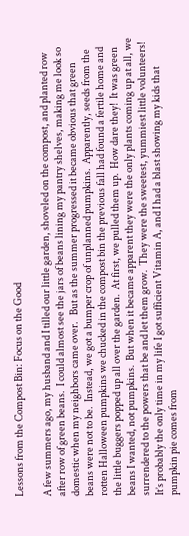Lessons from the Compost Bin: Focus on the Good

A few summers ago, my husband and I tilled our little garden, shoveled on the compost, and planted row after row of green beans.  I could almost see the jars of beans lining my pantry shelves, making me look so domestic when my neighbors came over.   But as the summer progressed it became obvious that green beans were not to be.  Instead, we got a bumper crop of unplanned pumpkins.  Apparently, seeds from the rotten Halloween pumpkins we chucked in the compost bin the previous fall had found a fertile home and the little buggers popped up all over the garden.  At first, we pulled them up.  How dare they!  It was green beans I wanted, not pumpkins.  But when it became apparent they were the only plants coming up at all, we surrendered to the powers that be and let them grow.  They were the sweetest, yummiest little volunteers!  It’s probably the only time in my life I got sufficient Vitamin A, and I had a blast showing my kids that pumpkin pie comes from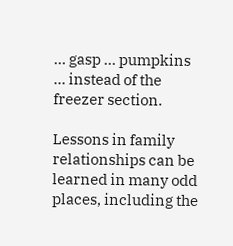… gasp … pumpkins … instead of the freezer section.

Lessons in family relationships can be learned in many odd places, including the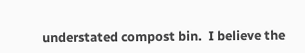understated compost bin.  I believe the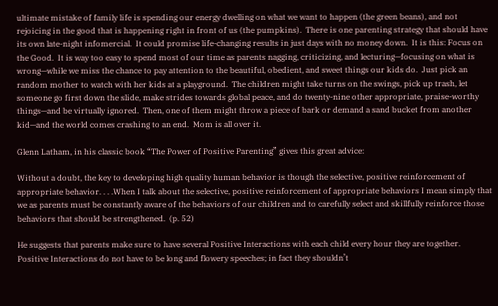ultimate mistake of family life is spending our energy dwelling on what we want to happen (the green beans), and not rejoicing in the good that is happening right in front of us (the pumpkins).  There is one parenting strategy that should have its own late-night infomercial.  It could promise life-changing results in just days with no money down.  It is this: Focus on the Good.  It is way too easy to spend most of our time as parents nagging, criticizing, and lecturing—focusing on what is wrong—while we miss the chance to pay attention to the beautiful, obedient, and sweet things our kids do.  Just pick an random mother to watch with her kids at a playground.  The children might take turns on the swings, pick up trash, let someone go first down the slide, make strides towards global peace, and do twenty-nine other appropriate, praise-worthy things—and be virtually ignored.  Then, one of them might throw a piece of bark or demand a sand bucket from another kid—and the world comes crashing to an end.  Mom is all over it.

Glenn Latham, in his classic book “The Power of Positive Parenting” gives this great advice:

Without a doubt, the key to developing high quality human behavior is though the selective, positive reinforcement of appropriate behavior. . . .When I talk about the selective, positive reinforcement of appropriate behaviors I mean simply that we as parents must be constantly aware of the behaviors of our children and to carefully select and skillfully reinforce those behaviors that should be strengthened.  (p. 52)

He suggests that parents make sure to have several Positive Interactions with each child every hour they are together.  Positive Interactions do not have to be long and flowery speeches; in fact they shouldn’t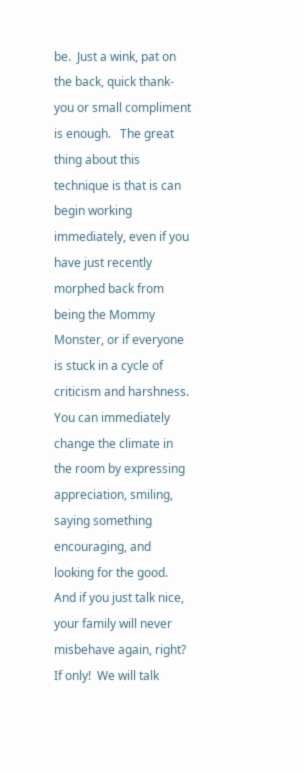be.  Just a wink, pat on the back, quick thank-you or small compliment is enough.   The great thing about this technique is that is can begin working immediately, even if you have just recently morphed back from being the Mommy Monster, or if everyone is stuck in a cycle of criticism and harshness.  You can immediately change the climate in the room by expressing appreciation, smiling, saying something encouraging, and looking for the good.  And if you just talk nice, your family will never misbehave again, right?  If only!  We will talk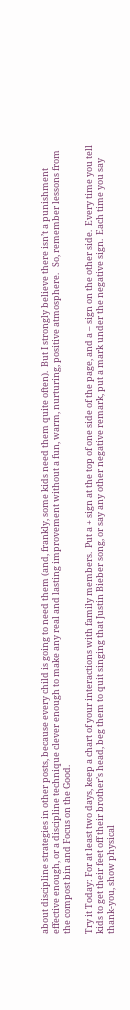about discipline strategies in other posts, because every child is going to need them (and, frankly, some kids need them quite often).  But I strongly believe there isn’t a punishment effective enough, or a discipline technique clever enough to make any real and lasting improvement without a fun, warm, nurturing, positive atmosphere.   So, remember lessons from the compost bin and Focus on the Good.

Try it Today: For at least two days, keep a chart of your interactions with family members.  Put a + sign at the top of one side of the page, and a – sign on the other side.  Every time you tell kids to get their feet off their brother’s head, beg them to quit singing that Justin Bieber song, or say any other negative remark, put a mark under the negative sign.  Each time you say thank-you, show physical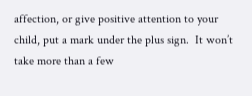affection, or give positive attention to your child, put a mark under the plus sign.  It won’t take more than a few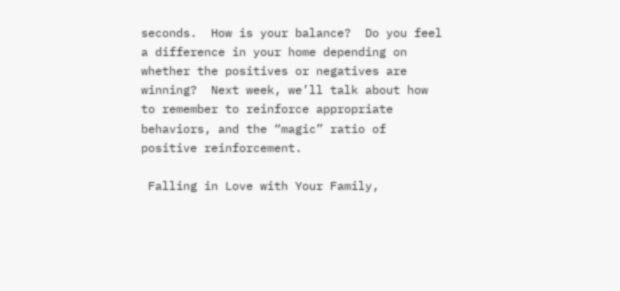seconds.  How is your balance?  Do you feel a difference in your home depending on whether the positives or negatives are winning?  Next week, we’ll talk about how to remember to reinforce appropriate behaviors, and the “magic” ratio of positive reinforcement.

 Falling in Love with Your Family,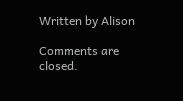Written by Alison

Comments are closed.